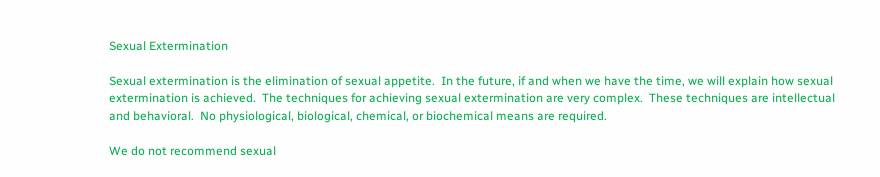Sexual Extermination

Sexual extermination is the elimination of sexual appetite.  In the future, if and when we have the time, we will explain how sexual extermination is achieved.  The techniques for achieving sexual extermination are very complex.  These techniques are intellectual and behavioral.  No physiological, biological, chemical, or biochemical means are required.

We do not recommend sexual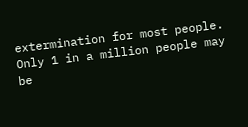extermination for most people.  Only 1 in a million people may be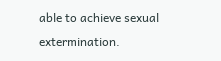able to achieve sexual extermination.